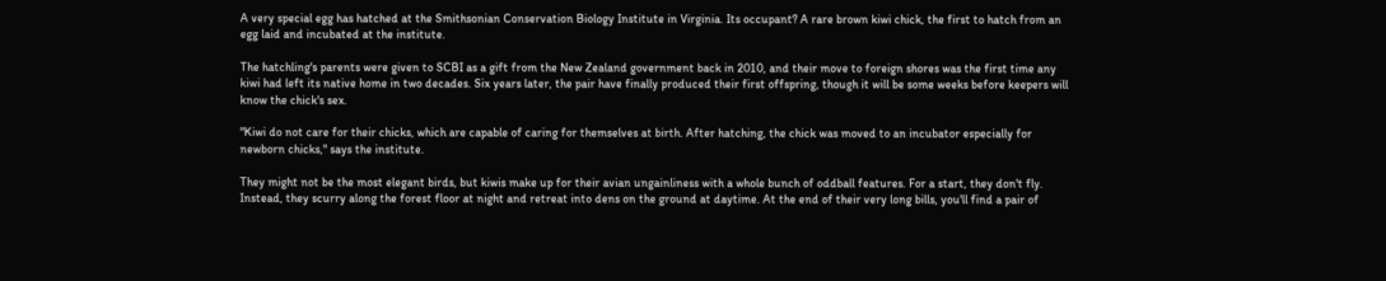A very special egg has hatched at the Smithsonian Conservation Biology Institute in Virginia. Its occupant? A rare brown kiwi chick, the first to hatch from an egg laid and incubated at the institute.

The hatchling's parents were given to SCBI as a gift from the New Zealand government back in 2010, and their move to foreign shores was the first time any kiwi had left its native home in two decades. Six years later, the pair have finally produced their first offspring, though it will be some weeks before keepers will know the chick's sex.

"Kiwi do not care for their chicks, which are capable of caring for themselves at birth. After hatching, the chick was moved to an incubator especially for newborn chicks," says the institute.

They might not be the most elegant birds, but kiwis make up for their avian ungainliness with a whole bunch of oddball features. For a start, they don't fly. Instead, they scurry along the forest floor at night and retreat into dens on the ground at daytime. At the end of their very long bills, you'll find a pair of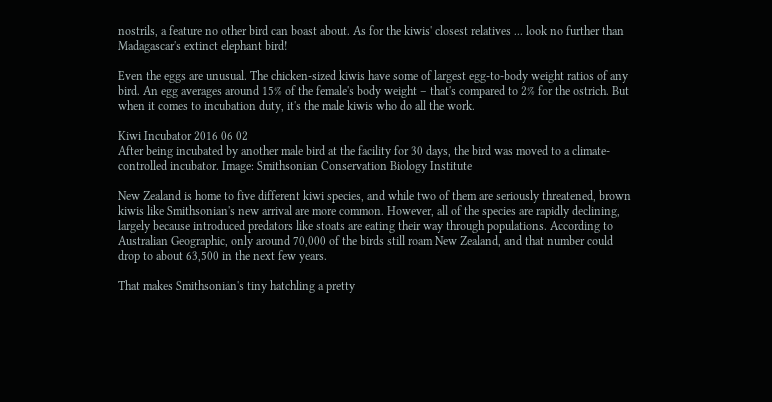nostrils, a feature no other bird can boast about. As for the kiwis' closest relatives ... look no further than Madagascar's extinct elephant bird!

Even the eggs are unusual. The chicken-sized kiwis have some of largest egg-to-body weight ratios of any bird. An egg averages around 15% of the female's body weight – that's compared to 2% for the ostrich. But when it comes to incubation duty, it's the male kiwis who do all the work.

Kiwi Incubator 2016 06 02
After being incubated by another male bird at the facility for 30 days, the bird was moved to a climate-controlled incubator. Image: Smithsonian Conservation Biology Institute

New Zealand is home to five different kiwi species, and while two of them are seriously threatened, brown kiwis like Smithsonian's new arrival are more common. However, all of the species are rapidly declining, largely because introduced predators like stoats are eating their way through populations. According to Australian Geographic, only around 70,000 of the birds still roam New Zealand, and that number could drop to about 63,500 in the next few years.

That makes Smithsonian's tiny hatchling a pretty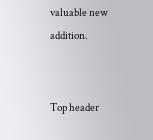valuable new addition.


Top header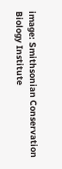image: Smithsonian Conservation Biology Institute